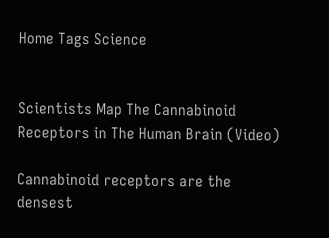Home Tags Science


Scientists Map The Cannabinoid Receptors in The Human Brain (Video)

Cannabinoid receptors are the densest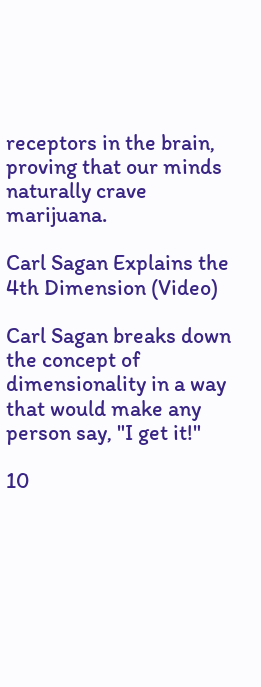receptors in the brain, proving that our minds naturally crave marijuana.

Carl Sagan Explains the 4th Dimension (Video)

Carl Sagan breaks down the concept of dimensionality in a way that would make any person say, "I get it!"

10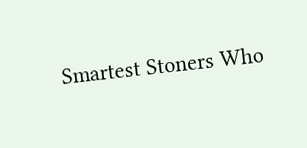Smartest Stoners Who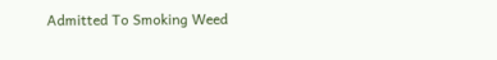Admitted To Smoking Weed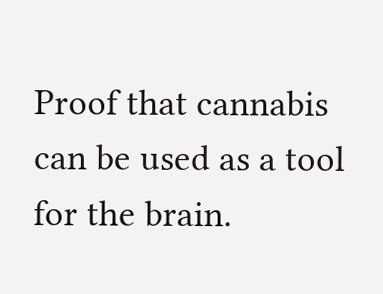Proof that cannabis can be used as a tool for the brain.